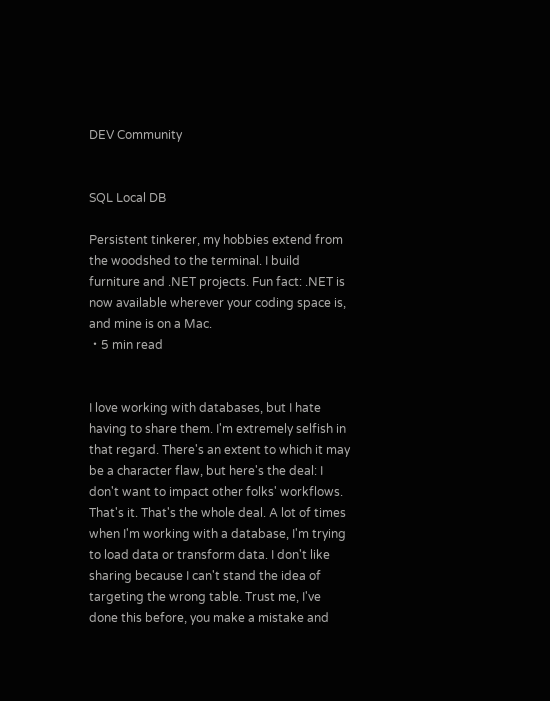DEV Community


SQL Local DB

Persistent tinkerer, my hobbies extend from the woodshed to the terminal. I build furniture and .NET projects. Fun fact: .NET is now available wherever your coding space is, and mine is on a Mac.
・5 min read


I love working with databases, but I hate having to share them. I'm extremely selfish in that regard. There's an extent to which it may be a character flaw, but here's the deal: I don't want to impact other folks' workflows. That's it. That's the whole deal. A lot of times when I'm working with a database, I'm trying to load data or transform data. I don't like sharing because I can't stand the idea of targeting the wrong table. Trust me, I've done this before, you make a mistake and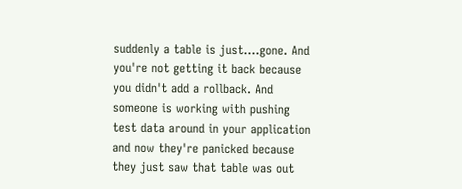suddenly a table is just....gone. And you're not getting it back because you didn't add a rollback. And someone is working with pushing test data around in your application and now they're panicked because they just saw that table was out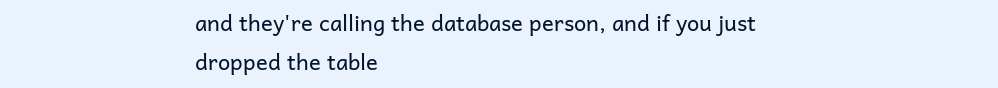and they're calling the database person, and if you just dropped the table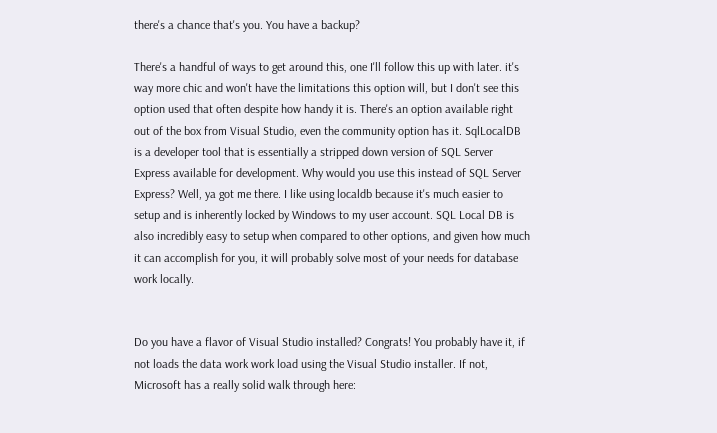there's a chance that's you. You have a backup?

There's a handful of ways to get around this, one I'll follow this up with later. it's way more chic and won't have the limitations this option will, but I don't see this option used that often despite how handy it is. There's an option available right out of the box from Visual Studio, even the community option has it. SqlLocalDB is a developer tool that is essentially a stripped down version of SQL Server Express available for development. Why would you use this instead of SQL Server Express? Well, ya got me there. I like using localdb because it's much easier to setup and is inherently locked by Windows to my user account. SQL Local DB is also incredibly easy to setup when compared to other options, and given how much it can accomplish for you, it will probably solve most of your needs for database work locally.


Do you have a flavor of Visual Studio installed? Congrats! You probably have it, if not loads the data work work load using the Visual Studio installer. If not, Microsoft has a really solid walk through here: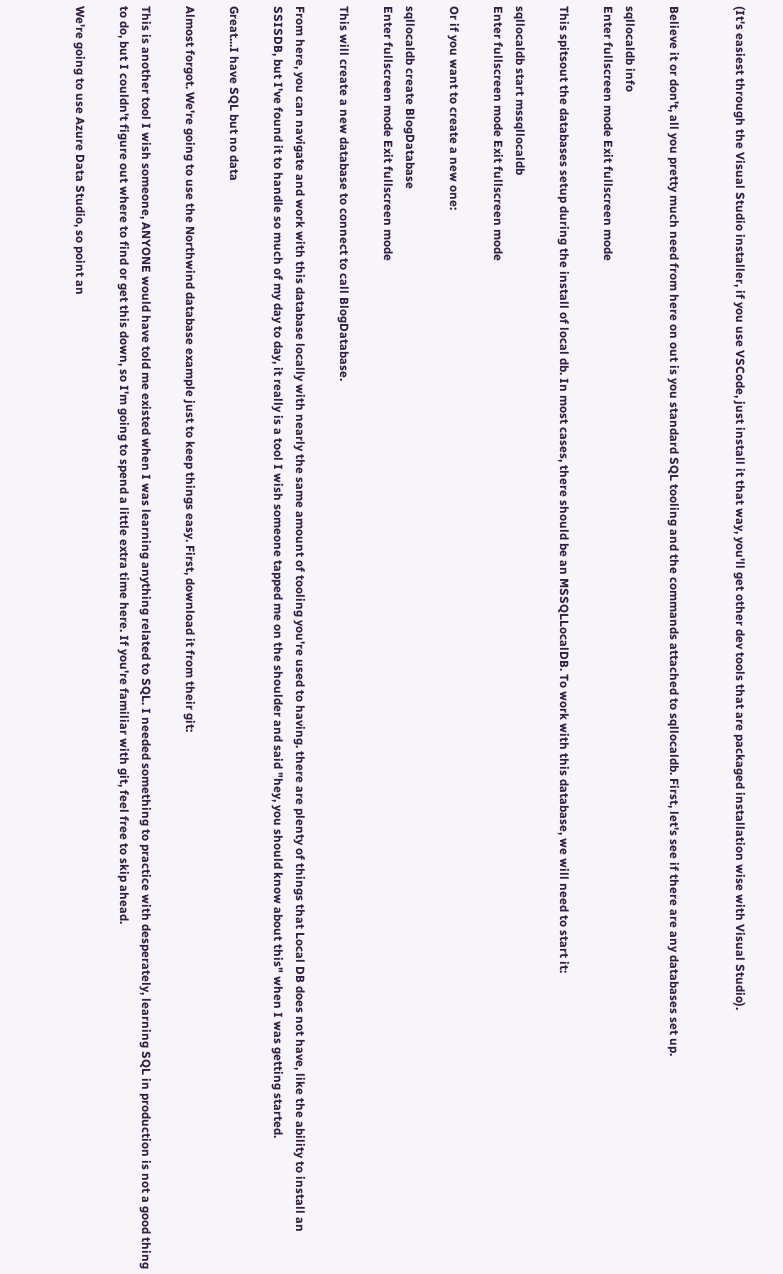(It's easiest through the Visual Studio installer, if you use VSCode, just install it that way, you'll get other dev tools that are packaged installation wise with Visual Studio).


Believe it or don't, all you pretty much need from here on out is you standard SQL tooling and the commands attached to sqllocaldb. First, let's see if there are any databases set up.

sqllocaldb info
Enter fullscreen mode Exit fullscreen mode

This spitsout the databases setup during the install of local db. In most cases, there should be an MSSQLLocalDB. To work with this database, we will need to start it:

sqllocaldb start mssqllocaldb
Enter fullscreen mode Exit fullscreen mode

Or if you want to create a new one:

sqllocaldb create BlogDatabase
Enter fullscreen mode Exit fullscreen mode

This will create a new database to connect to call BlogDatabase.

From here, you can navigate and work with this database locally with nearly the same amount of tooling you're used to having. there are plenty of things that Local DB does not have, like the ability to install an SSISDB, but I've found it to handle so much of my day to day, it really is a tool I wish someone tapped me on the shoulder and said "hey, you should know about this" when I was getting started.

Great...I have SQL but no data

Almost forgot. We're going to use the Northwind database example just to keep things easy. First, download it from their git:

This is another tool I wish someone, ANYONE would have told me existed when I was learning anything related to SQL. I needed something to practice with desperately, learning SQL in production is not a good thing to do, but I couldn't figure out where to find or get this down, so I'm going to spend a little extra time here. If you're familiar with git, feel free to skip ahead.

We're going to use Azure Data Studio, so point an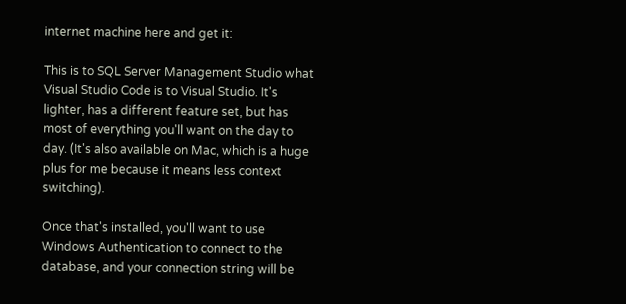internet machine here and get it:

This is to SQL Server Management Studio what Visual Studio Code is to Visual Studio. It's lighter, has a different feature set, but has most of everything you'll want on the day to day. (It's also available on Mac, which is a huge plus for me because it means less context switching).

Once that's installed, you'll want to use Windows Authentication to connect to the database, and your connection string will be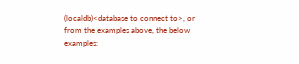(localdb)<database to connect to>, or from the examples above, the below examples: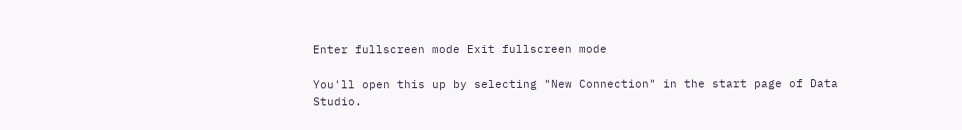Enter fullscreen mode Exit fullscreen mode

You'll open this up by selecting "New Connection" in the start page of Data Studio.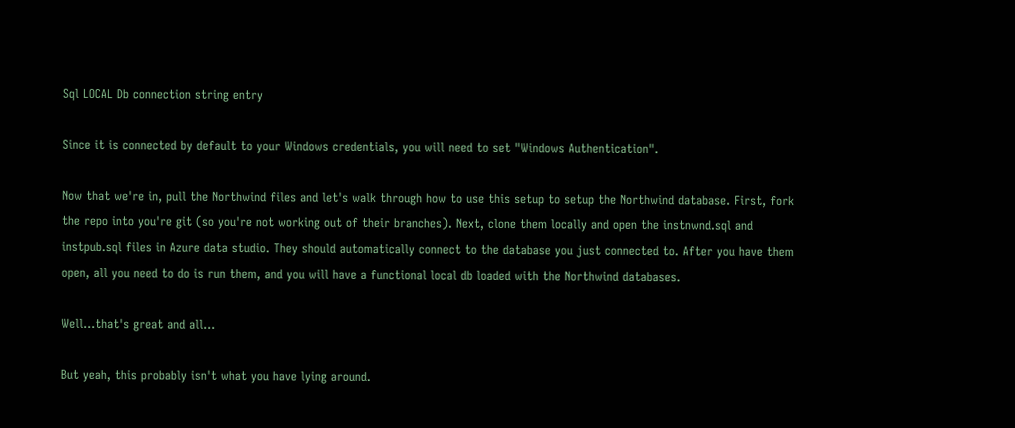Sql LOCAL Db connection string entry

Since it is connected by default to your Windows credentials, you will need to set "Windows Authentication".

Now that we're in, pull the Northwind files and let's walk through how to use this setup to setup the Northwind database. First, fork the repo into you're git (so you're not working out of their branches). Next, clone them locally and open the instnwnd.sql and instpub.sql files in Azure data studio. They should automatically connect to the database you just connected to. After you have them open, all you need to do is run them, and you will have a functional local db loaded with the Northwind databases.

Well...that's great and all...

But yeah, this probably isn't what you have lying around.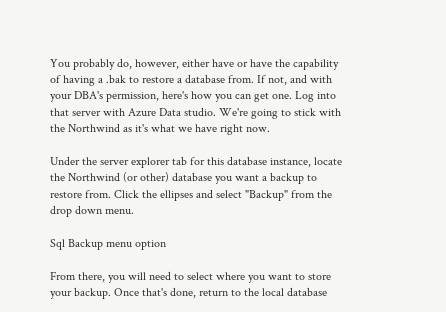You probably do, however, either have or have the capability of having a .bak to restore a database from. If not, and with your DBA's permission, here's how you can get one. Log into that server with Azure Data studio. We're going to stick with the Northwind as it's what we have right now.

Under the server explorer tab for this database instance, locate the Northwind (or other) database you want a backup to restore from. Click the ellipses and select "Backup" from the drop down menu.

Sql Backup menu option

From there, you will need to select where you want to store your backup. Once that's done, return to the local database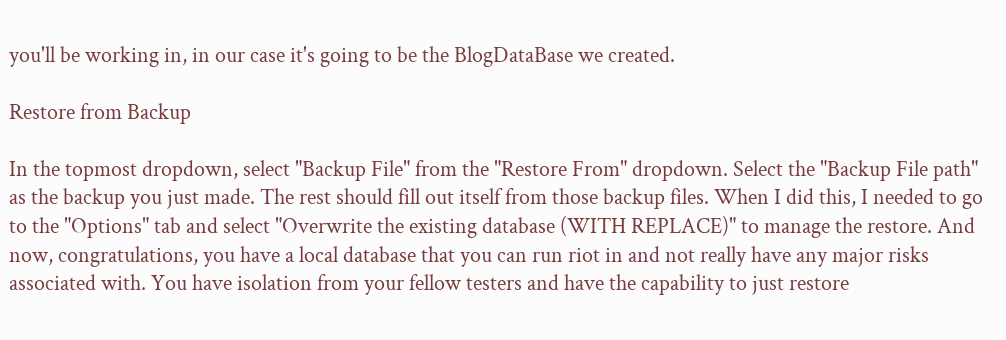you'll be working in, in our case it's going to be the BlogDataBase we created.

Restore from Backup

In the topmost dropdown, select "Backup File" from the "Restore From" dropdown. Select the "Backup File path" as the backup you just made. The rest should fill out itself from those backup files. When I did this, I needed to go to the "Options" tab and select "Overwrite the existing database (WITH REPLACE)" to manage the restore. And now, congratulations, you have a local database that you can run riot in and not really have any major risks associated with. You have isolation from your fellow testers and have the capability to just restore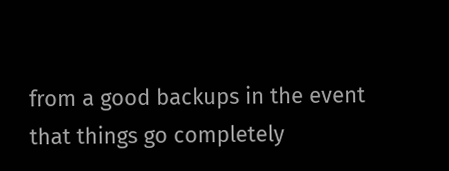from a good backups in the event that things go completely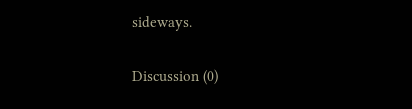sideways.

Discussion (0)